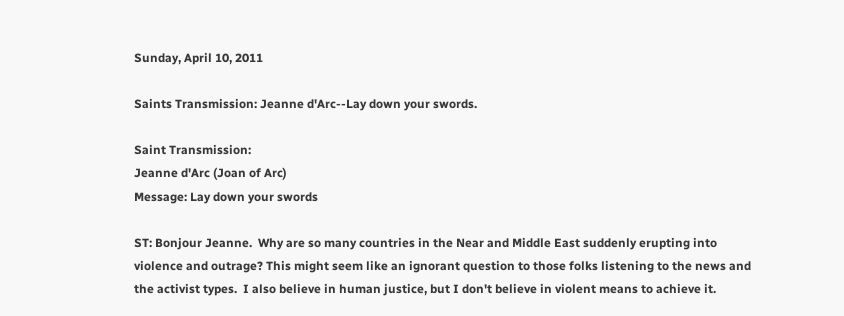Sunday, April 10, 2011

Saints Transmission: Jeanne d'Arc--Lay down your swords.

Saint Transmission:
Jeanne d'Arc (Joan of Arc)
Message: Lay down your swords

ST: Bonjour Jeanne.  Why are so many countries in the Near and Middle East suddenly erupting into violence and outrage? This might seem like an ignorant question to those folks listening to the news and the activist types.  I also believe in human justice, but I don't believe in violent means to achieve it.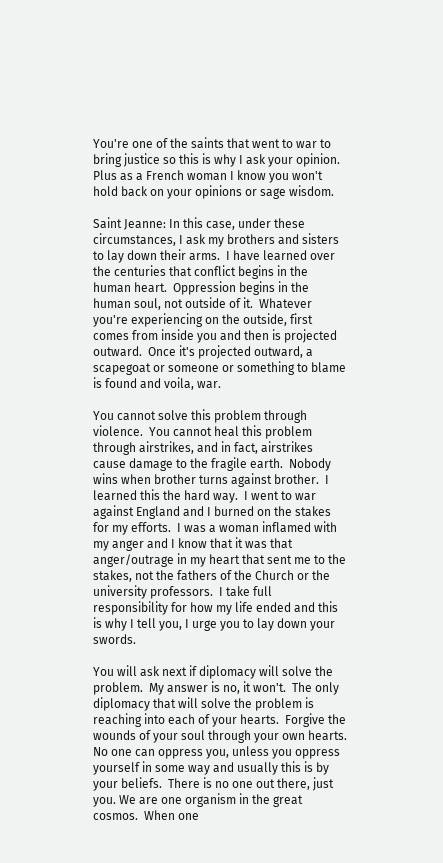You're one of the saints that went to war to bring justice so this is why I ask your opinion.  Plus as a French woman I know you won't hold back on your opinions or sage wisdom.

Saint Jeanne: In this case, under these circumstances, I ask my brothers and sisters to lay down their arms.  I have learned over the centuries that conflict begins in the human heart.  Oppression begins in the human soul, not outside of it.  Whatever you're experiencing on the outside, first comes from inside you and then is projected outward.  Once it's projected outward, a scapegoat or someone or something to blame is found and voila, war.

You cannot solve this problem through violence.  You cannot heal this problem through airstrikes, and in fact, airstrikes cause damage to the fragile earth.  Nobody wins when brother turns against brother.  I learned this the hard way.  I went to war against England and I burned on the stakes for my efforts.  I was a woman inflamed with my anger and I know that it was that anger/outrage in my heart that sent me to the stakes, not the fathers of the Church or the university professors.  I take full responsibility for how my life ended and this is why I tell you, I urge you to lay down your swords.

You will ask next if diplomacy will solve the problem.  My answer is no, it won't.  The only diplomacy that will solve the problem is reaching into each of your hearts.  Forgive the wounds of your soul through your own hearts. No one can oppress you, unless you oppress yourself in some way and usually this is by your beliefs.  There is no one out there, just you. We are one organism in the great cosmos.  When one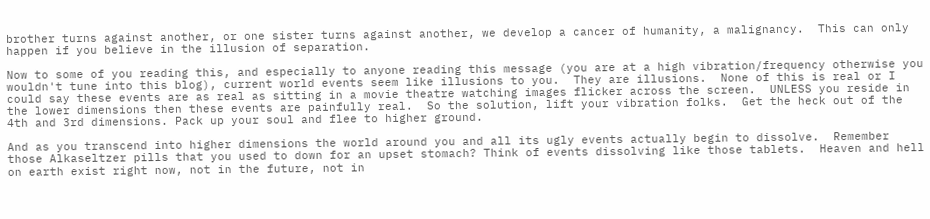brother turns against another, or one sister turns against another, we develop a cancer of humanity, a malignancy.  This can only happen if you believe in the illusion of separation.

Now to some of you reading this, and especially to anyone reading this message (you are at a high vibration/frequency otherwise you wouldn't tune into this blog), current world events seem like illusions to you.  They are illusions.  None of this is real or I could say these events are as real as sitting in a movie theatre watching images flicker across the screen.  UNLESS you reside in the lower dimensions then these events are painfully real.  So the solution, lift your vibration folks.  Get the heck out of the 4th and 3rd dimensions. Pack up your soul and flee to higher ground.

And as you transcend into higher dimensions the world around you and all its ugly events actually begin to dissolve.  Remember those Alkaseltzer pills that you used to down for an upset stomach? Think of events dissolving like those tablets.  Heaven and hell on earth exist right now, not in the future, not in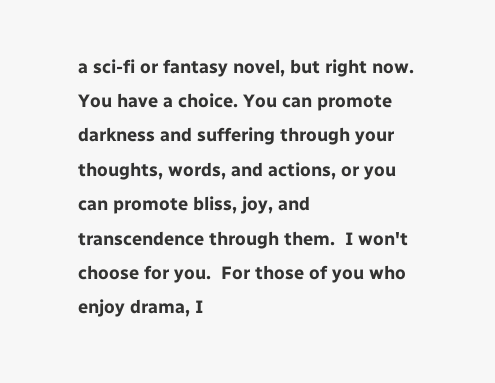a sci-fi or fantasy novel, but right now.  You have a choice. You can promote darkness and suffering through your thoughts, words, and actions, or you can promote bliss, joy, and transcendence through them.  I won't choose for you.  For those of you who enjoy drama, I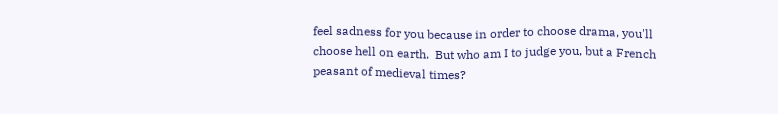feel sadness for you because in order to choose drama, you'll choose hell on earth.  But who am I to judge you, but a French peasant of medieval times?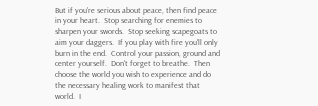But if you're serious about peace, then find peace in your heart.  Stop searching for enemies to sharpen your swords.  Stop seeking scapegoats to aim your daggers.  If you play with fire you'll only burn in the end.  Control your passion, ground and center yourself.  Don't forget to breathe.  Then choose the world you wish to experience and do the necessary healing work to manifest that world.  I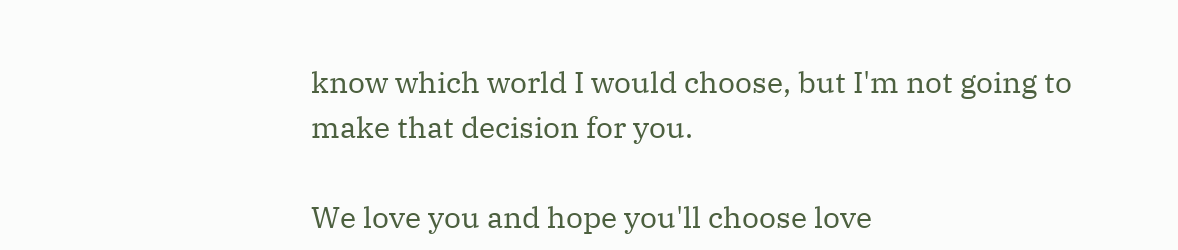know which world I would choose, but I'm not going to make that decision for you.

We love you and hope you'll choose love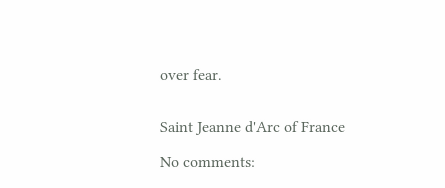over fear.


Saint Jeanne d'Arc of France

No comments: